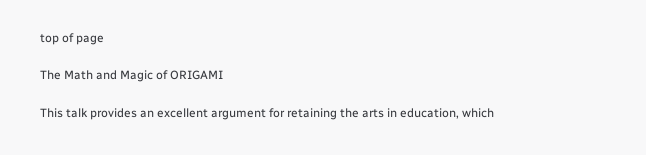top of page

The Math and Magic of ORIGAMI

This talk provides an excellent argument for retaining the arts in education, which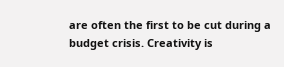are often the first to be cut during a budget crisis. Creativity is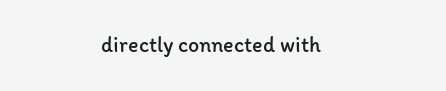directly connected with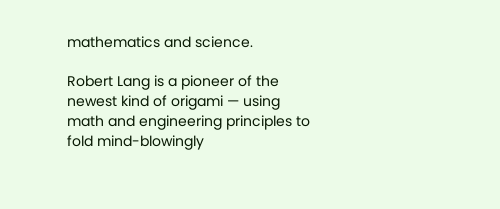mathematics and science.

Robert Lang is a pioneer of the newest kind of origami — using math and engineering principles to fold mind-blowingly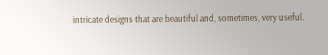intricate designs that are beautiful and, sometimes, very useful.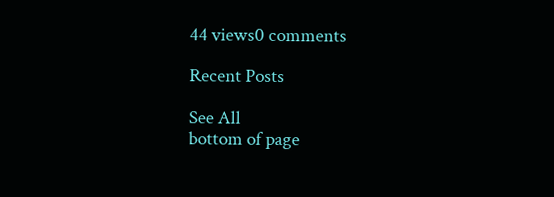44 views0 comments

Recent Posts

See All
bottom of page